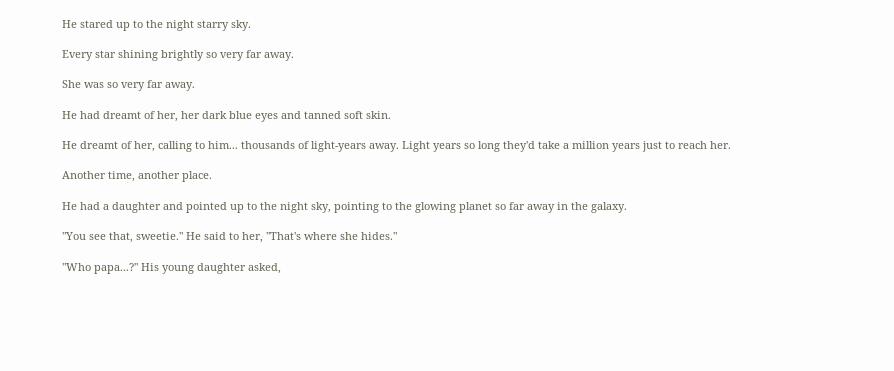He stared up to the night starry sky.

Every star shining brightly so very far away.

She was so very far away.

He had dreamt of her, her dark blue eyes and tanned soft skin.

He dreamt of her, calling to him... thousands of light-years away. Light years so long they'd take a million years just to reach her.

Another time, another place.

He had a daughter and pointed up to the night sky, pointing to the glowing planet so far away in the galaxy.

"You see that, sweetie." He said to her, "That's where she hides."

"Who papa...?" His young daughter asked,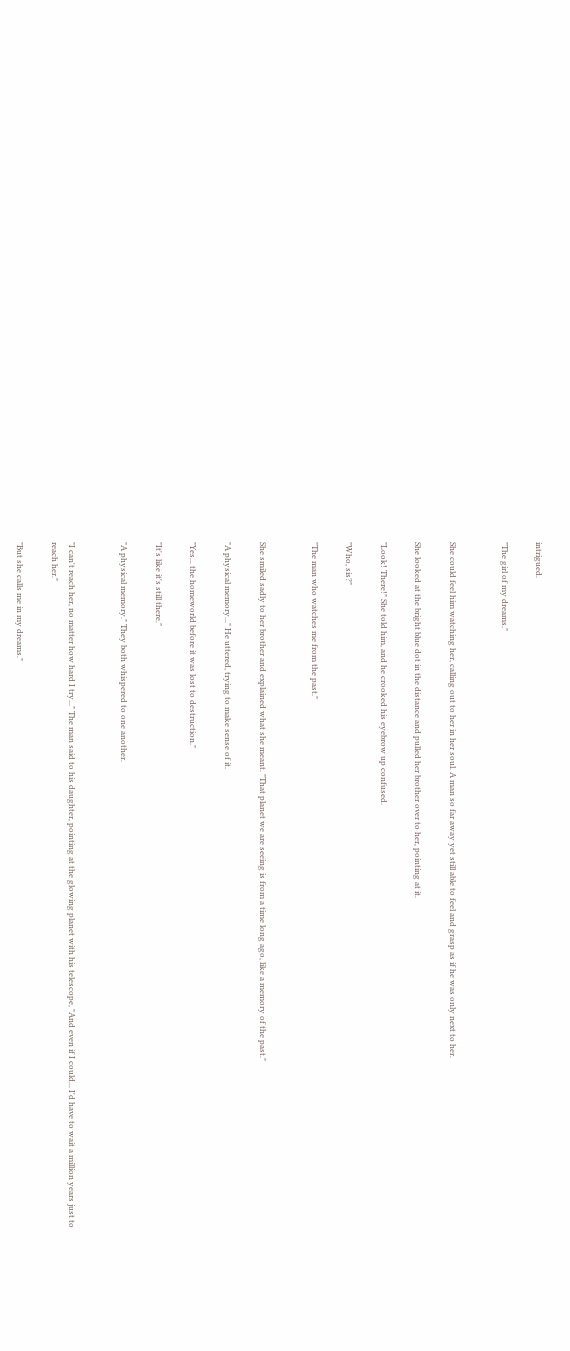intrigued.

"The girl of my dreams."


She could feel him watching her, calling out to her in her soul. A man so far away yet still able to feel and grasp as if he was only next to her.

She looked at the bright blue dot in the distance and pulled her brother over to her, pointing at it.

"Look! There!" She told him, and he crooked his eyebrow up confused.

"Who, sis?"

"The man who watches me from the past."


She smiled sadly to her brother and explained what she meant. "That planet we are seeing is from a time long ago, like a memory of the past."

"A physical memory..." He uttered, trying to make sense of it.

"Yes... the homeworld before it was lost to destruction."

"It's like it's still there."

"A physical memory." They both whispered to one another.


"I can't reach her, no matter how hard I try..." The man said to his daughter, pointing at the glowing planet with his telescope, "And even if I could... I'd have to wait a million years just to reach her."

"But she calls me in my dreams."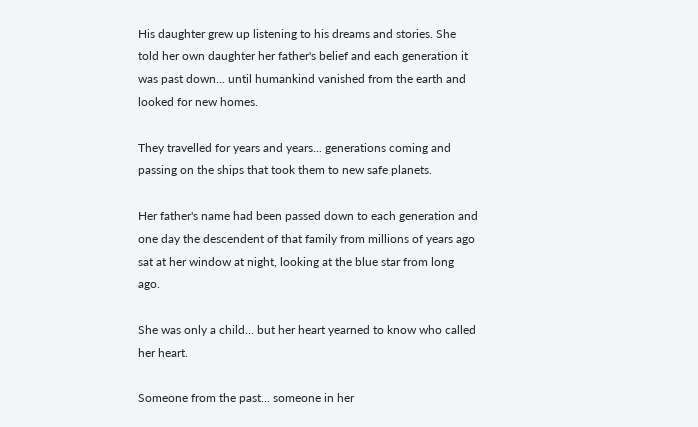His daughter grew up listening to his dreams and stories. She told her own daughter her father's belief and each generation it was past down... until humankind vanished from the earth and looked for new homes.

They travelled for years and years... generations coming and passing on the ships that took them to new safe planets.

Her father's name had been passed down to each generation and one day the descendent of that family from millions of years ago sat at her window at night, looking at the blue star from long ago.

She was only a child... but her heart yearned to know who called her heart.

Someone from the past... someone in her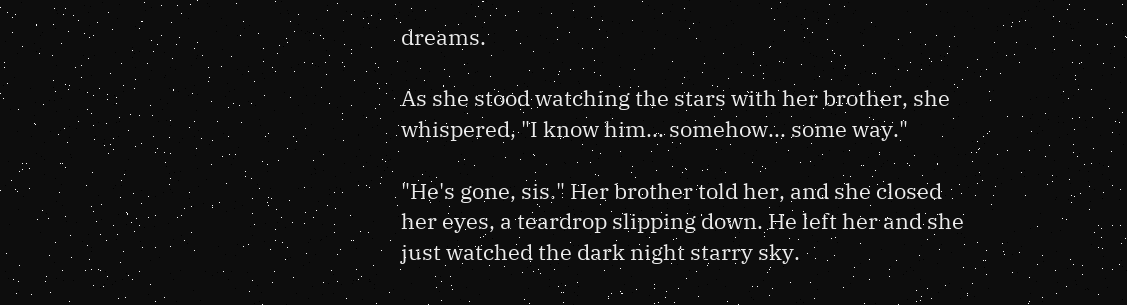dreams.

As she stood watching the stars with her brother, she whispered, "I know him... somehow... some way."

"He's gone, sis." Her brother told her, and she closed her eyes, a teardrop slipping down. He left her and she just watched the dark night starry sky.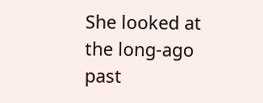She looked at the long-ago past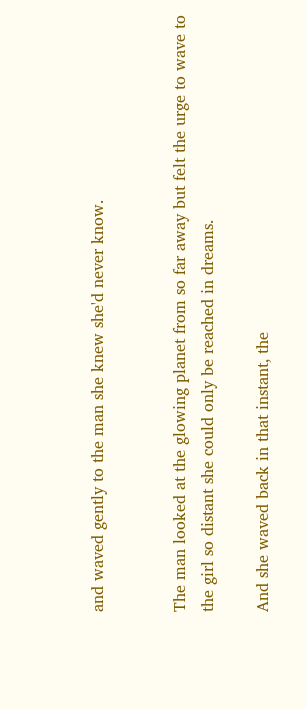and waved gently to the man she knew she'd never know.


The man looked at the glowing planet from so far away but felt the urge to wave to the girl so distant she could only be reached in dreams.

And she waved back in that instant, the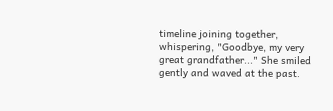timeline joining together, whispering, "Goodbye, my very great grandfather..." She smiled gently and waved at the past.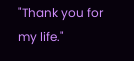"Thank you for my life."